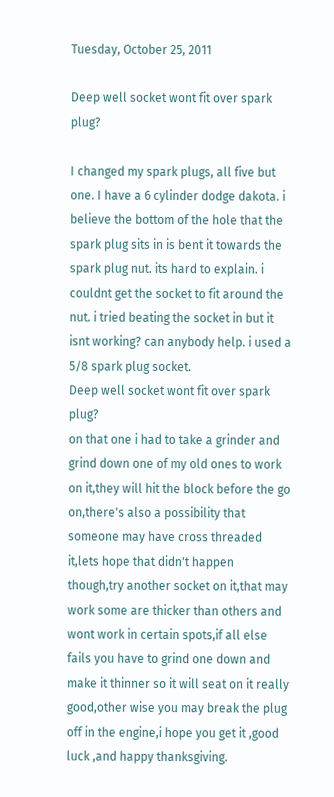Tuesday, October 25, 2011

Deep well socket wont fit over spark plug?

I changed my spark plugs, all five but one. I have a 6 cylinder dodge dakota. i believe the bottom of the hole that the spark plug sits in is bent it towards the spark plug nut. its hard to explain. i couldnt get the socket to fit around the nut. i tried beating the socket in but it isnt working? can anybody help. i used a 5/8 spark plug socket.
Deep well socket wont fit over spark plug?
on that one i had to take a grinder and grind down one of my old ones to work on it,they will hit the block before the go on,there's also a possibility that someone may have cross threaded it,lets hope that didn't happen though,try another socket on it,that may work some are thicker than others and wont work in certain spots,if all else fails you have to grind one down and make it thinner so it will seat on it really good,other wise you may break the plug off in the engine,i hope you get it ,good luck ,and happy thanksgiving.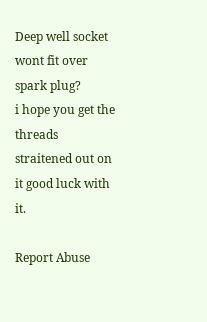Deep well socket wont fit over spark plug?
i hope you get the threads straitened out on it good luck with it.

Report Abuse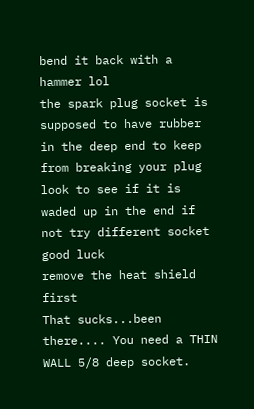bend it back with a hammer lol
the spark plug socket is supposed to have rubber in the deep end to keep from breaking your plug look to see if it is waded up in the end if not try different socket good luck
remove the heat shield first
That sucks...been there.... You need a THIN WALL 5/8 deep socket.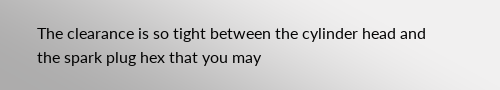The clearance is so tight between the cylinder head and the spark plug hex that you may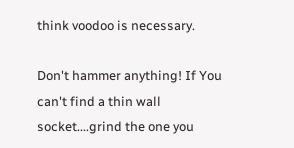think voodoo is necessary.

Don't hammer anything! If You can't find a thin wall socket....grind the one you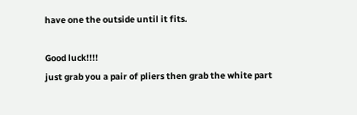have one the outside until it fits.

Good luck!!!!
just grab you a pair of pliers then grab the white part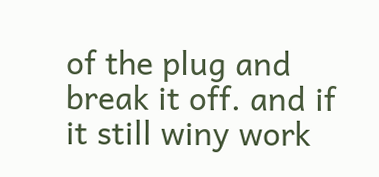of the plug and break it off. and if it still winy work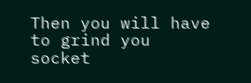Then you will have to grind you socket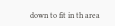down to fit in th area